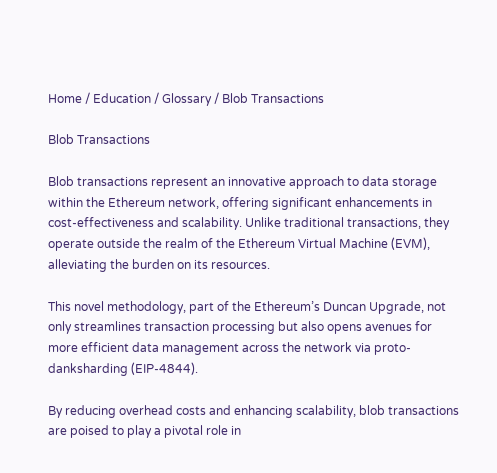Home / Education / Glossary / Blob Transactions

Blob Transactions

Blob transactions represent an innovative approach to data storage within the Ethereum network, offering significant enhancements in cost-effectiveness and scalability. Unlike traditional transactions, they operate outside the realm of the Ethereum Virtual Machine (EVM), alleviating the burden on its resources.

This novel methodology, part of the Ethereum’s Duncan Upgrade, not only streamlines transaction processing but also opens avenues for more efficient data management across the network via proto-danksharding (EIP-4844).

By reducing overhead costs and enhancing scalability, blob transactions are poised to play a pivotal role in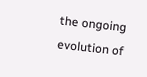the ongoing evolution of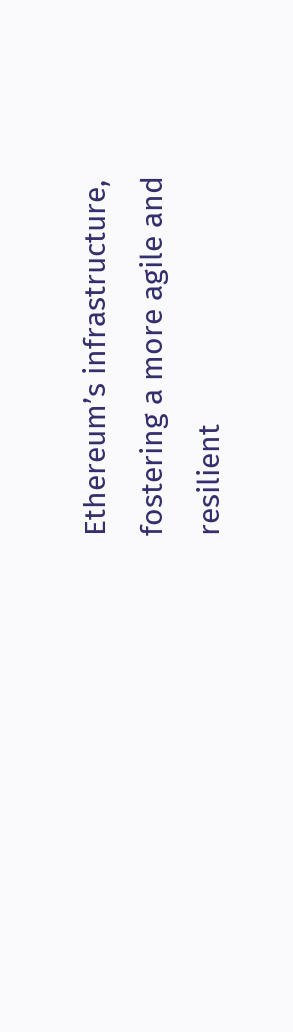Ethereum’s infrastructure, fostering a more agile and resilient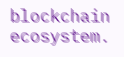blockchain ecosystem.